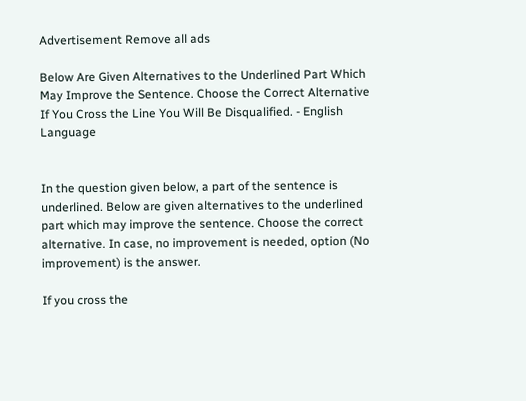Advertisement Remove all ads

Below Are Given Alternatives to the Underlined Part Which May Improve the Sentence. Choose the Correct Alternative If You Cross the Line You Will Be Disqualified. - English Language


In the question given below, a part of the sentence is underlined. Below are given alternatives to the underlined part which may improve the sentence. Choose the correct alternative. In case, no improvement is needed, option (No improvement) is the answer.

If you cross the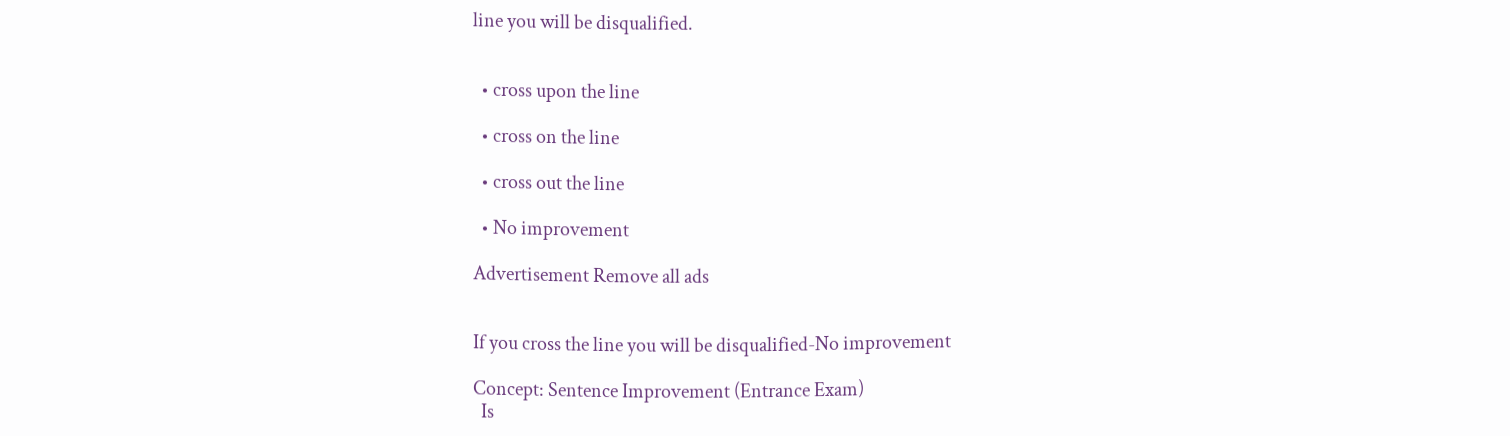line you will be disqualified.


  • cross upon the line

  • cross on the line

  • cross out the line

  • No improvement

Advertisement Remove all ads


If you cross the line you will be disqualified-No improvement

Concept: Sentence Improvement (Entrance Exam)
  Is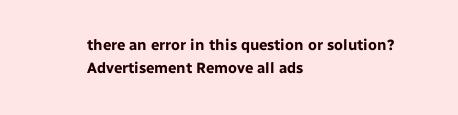there an error in this question or solution?
Advertisement Remove all ads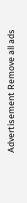Advertisement Remove all ads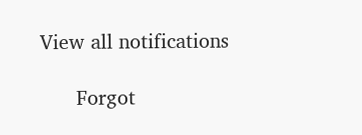View all notifications

      Forgot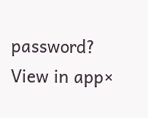password?
View in app×